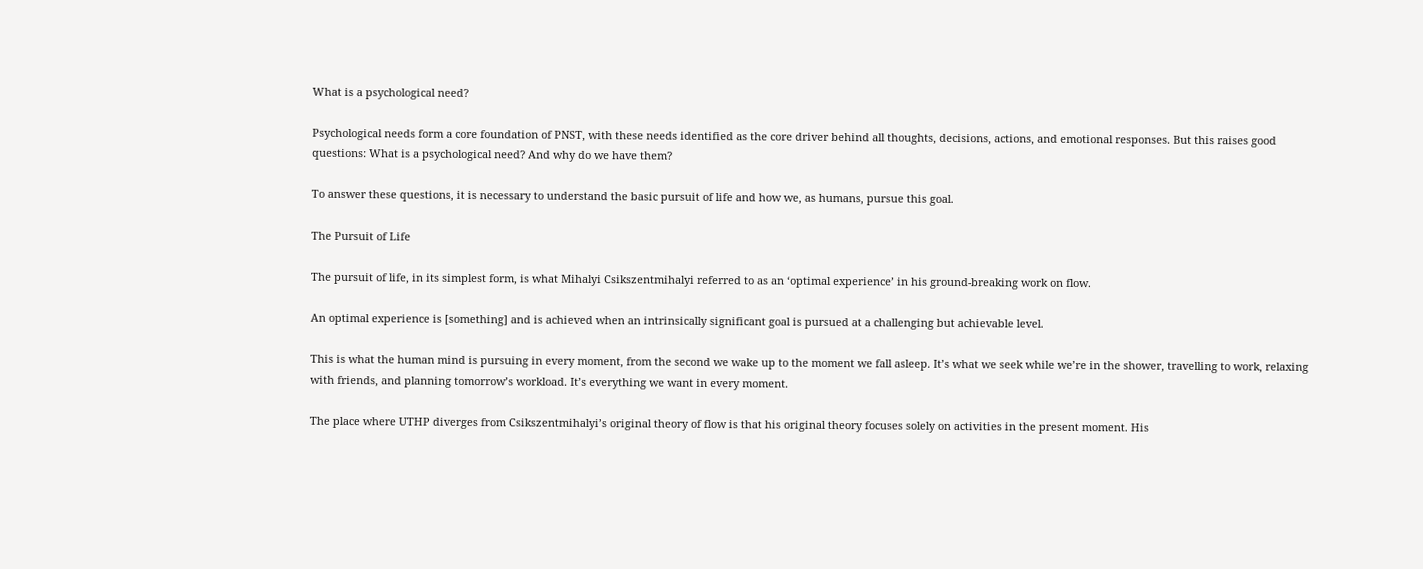What is a psychological need?

Psychological needs form a core foundation of PNST, with these needs identified as the core driver behind all thoughts, decisions, actions, and emotional responses. But this raises good questions: What is a psychological need? And why do we have them?

To answer these questions, it is necessary to understand the basic pursuit of life and how we, as humans, pursue this goal.

The Pursuit of Life

The pursuit of life, in its simplest form, is what Mihalyi Csikszentmihalyi referred to as an ‘optimal experience’ in his ground-breaking work on flow.

An optimal experience is [something] and is achieved when an intrinsically significant goal is pursued at a challenging but achievable level.

This is what the human mind is pursuing in every moment, from the second we wake up to the moment we fall asleep. It’s what we seek while we’re in the shower, travelling to work, relaxing with friends, and planning tomorrow’s workload. It’s everything we want in every moment.

The place where UTHP diverges from Csikszentmihalyi’s original theory of flow is that his original theory focuses solely on activities in the present moment. His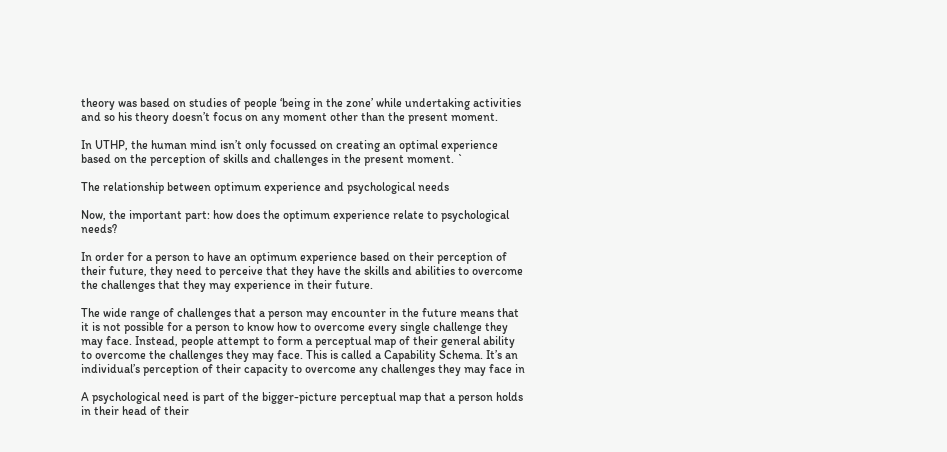theory was based on studies of people ‘being in the zone’ while undertaking activities and so his theory doesn’t focus on any moment other than the present moment.

In UTHP, the human mind isn’t only focussed on creating an optimal experience based on the perception of skills and challenges in the present moment. `

The relationship between optimum experience and psychological needs

Now, the important part: how does the optimum experience relate to psychological needs?

In order for a person to have an optimum experience based on their perception of their future, they need to perceive that they have the skills and abilities to overcome the challenges that they may experience in their future.

The wide range of challenges that a person may encounter in the future means that it is not possible for a person to know how to overcome every single challenge they may face. Instead, people attempt to form a perceptual map of their general ability to overcome the challenges they may face. This is called a Capability Schema. It’s an individual’s perception of their capacity to overcome any challenges they may face in

A psychological need is part of the bigger-picture perceptual map that a person holds in their head of their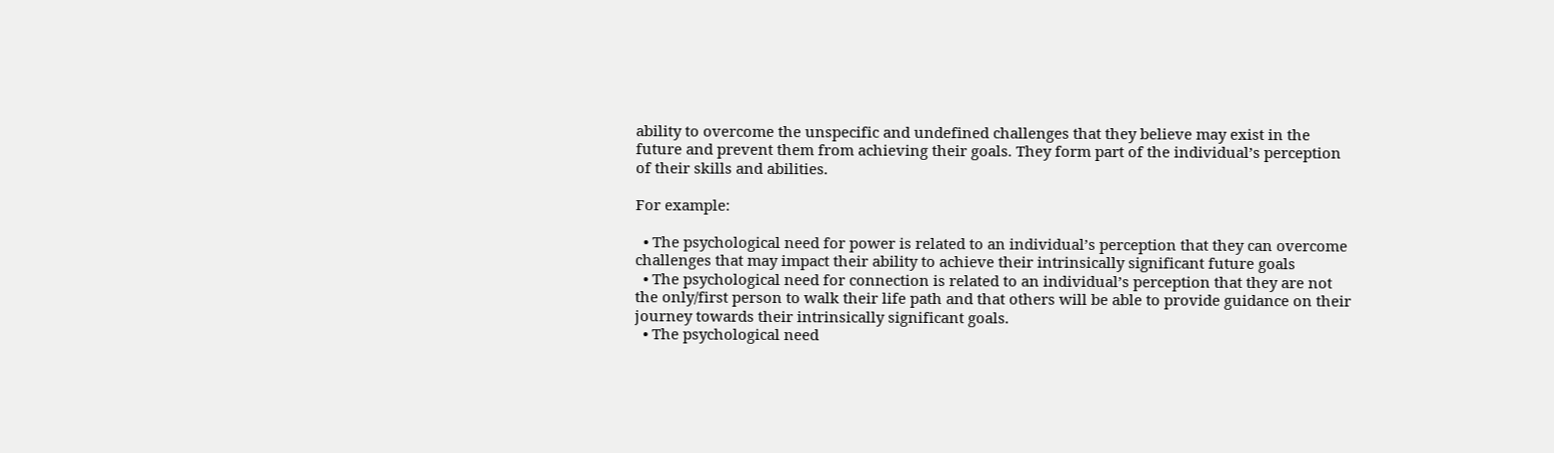ability to overcome the unspecific and undefined challenges that they believe may exist in the future and prevent them from achieving their goals. They form part of the individual’s perception of their skills and abilities.

For example:

  • The psychological need for power is related to an individual’s perception that they can overcome challenges that may impact their ability to achieve their intrinsically significant future goals
  • The psychological need for connection is related to an individual’s perception that they are not the only/first person to walk their life path and that others will be able to provide guidance on their journey towards their intrinsically significant goals.
  • The psychological need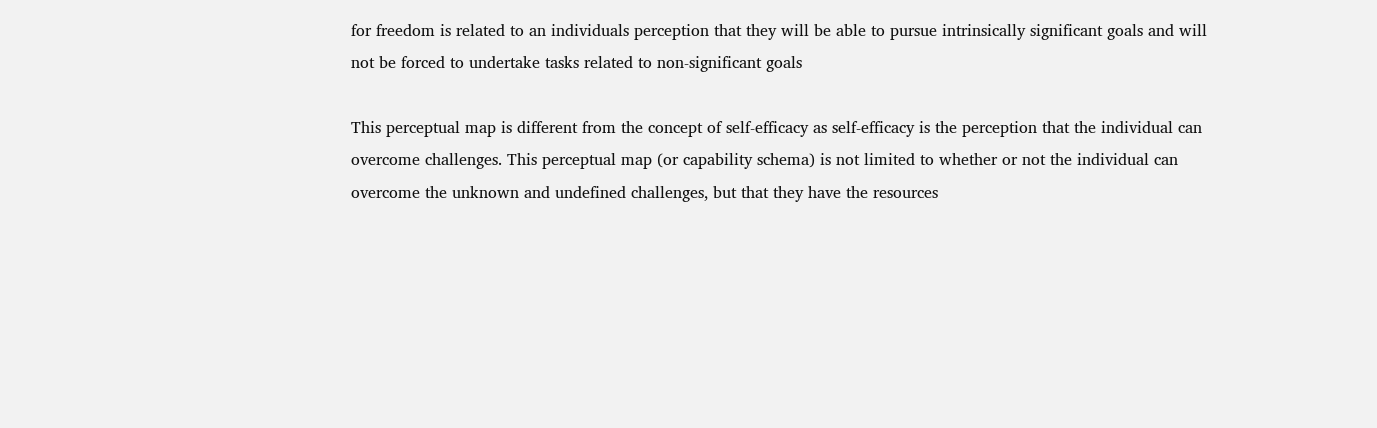for freedom is related to an individuals perception that they will be able to pursue intrinsically significant goals and will not be forced to undertake tasks related to non-significant goals

This perceptual map is different from the concept of self-efficacy as self-efficacy is the perception that the individual can overcome challenges. This perceptual map (or capability schema) is not limited to whether or not the individual can overcome the unknown and undefined challenges, but that they have the resources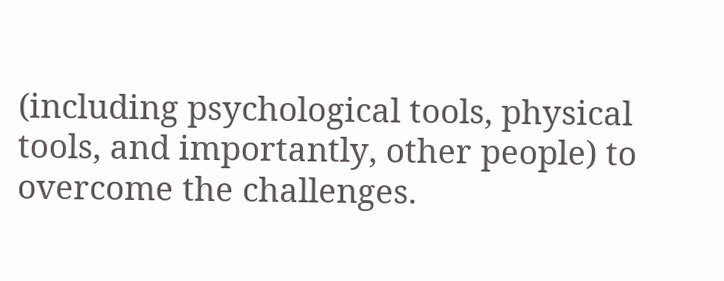(including psychological tools, physical tools, and importantly, other people) to overcome the challenges.